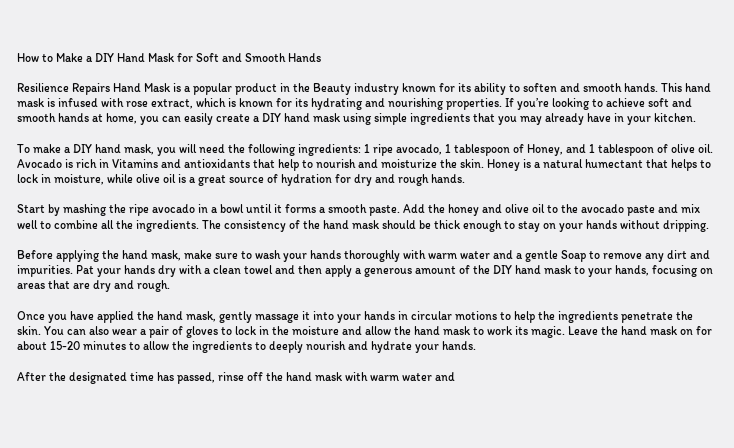How to Make a DIY Hand Mask for Soft and Smooth Hands

Resilience Repairs Hand Mask is a popular product in the Beauty industry known for its ability to soften and smooth hands. This hand mask is infused with rose extract, which is known for its hydrating and nourishing properties. If you’re looking to achieve soft and smooth hands at home, you can easily create a DIY hand mask using simple ingredients that you may already have in your kitchen.

To make a DIY hand mask, you will need the following ingredients: 1 ripe avocado, 1 tablespoon of Honey, and 1 tablespoon of olive oil. Avocado is rich in Vitamins and antioxidants that help to nourish and moisturize the skin. Honey is a natural humectant that helps to lock in moisture, while olive oil is a great source of hydration for dry and rough hands.

Start by mashing the ripe avocado in a bowl until it forms a smooth paste. Add the honey and olive oil to the avocado paste and mix well to combine all the ingredients. The consistency of the hand mask should be thick enough to stay on your hands without dripping.

Before applying the hand mask, make sure to wash your hands thoroughly with warm water and a gentle Soap to remove any dirt and impurities. Pat your hands dry with a clean towel and then apply a generous amount of the DIY hand mask to your hands, focusing on areas that are dry and rough.

Once you have applied the hand mask, gently massage it into your hands in circular motions to help the ingredients penetrate the skin. You can also wear a pair of gloves to lock in the moisture and allow the hand mask to work its magic. Leave the hand mask on for about 15-20 minutes to allow the ingredients to deeply nourish and hydrate your hands.

After the designated time has passed, rinse off the hand mask with warm water and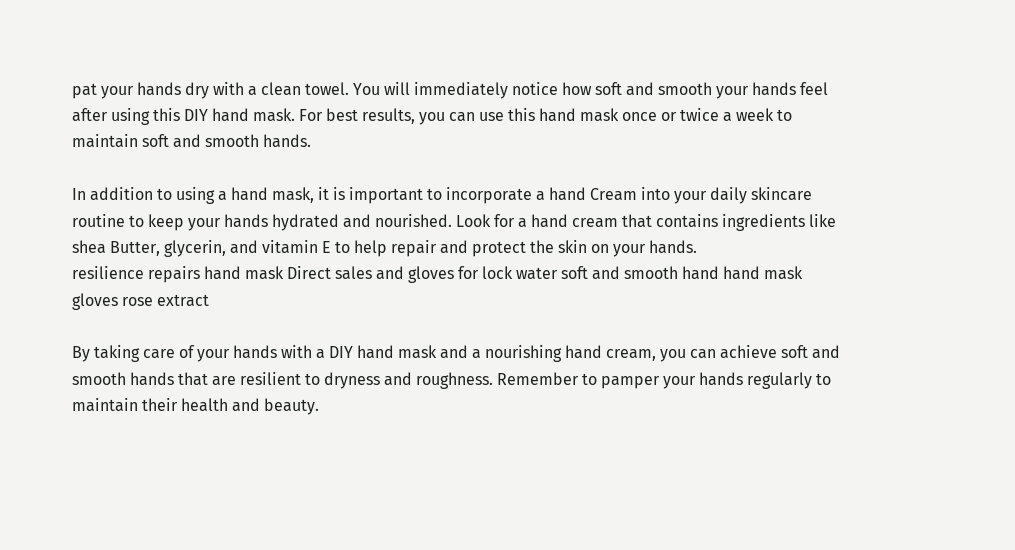pat your hands dry with a clean towel. You will immediately notice how soft and smooth your hands feel after using this DIY hand mask. For best results, you can use this hand mask once or twice a week to maintain soft and smooth hands.

In addition to using a hand mask, it is important to incorporate a hand Cream into your daily skincare routine to keep your hands hydrated and nourished. Look for a hand cream that contains ingredients like shea Butter, glycerin, and vitamin E to help repair and protect the skin on your hands.
resilience repairs hand mask Direct sales and gloves for lock water soft and smooth hand hand mask gloves rose extract

By taking care of your hands with a DIY hand mask and a nourishing hand cream, you can achieve soft and smooth hands that are resilient to dryness and roughness. Remember to pamper your hands regularly to maintain their health and beauty.